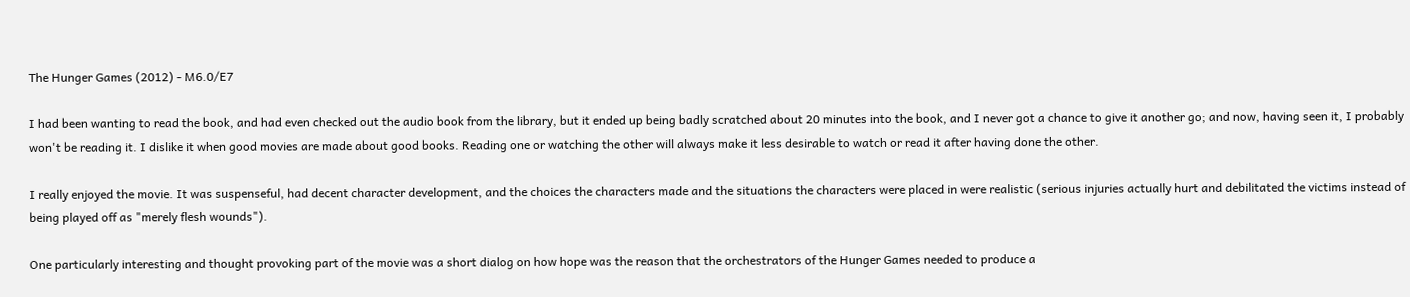The Hunger Games (2012) - M6.0/E7

I had been wanting to read the book, and had even checked out the audio book from the library, but it ended up being badly scratched about 20 minutes into the book, and I never got a chance to give it another go; and now, having seen it, I probably won't be reading it. I dislike it when good movies are made about good books. Reading one or watching the other will always make it less desirable to watch or read it after having done the other.

I really enjoyed the movie. It was suspenseful, had decent character development, and the choices the characters made and the situations the characters were placed in were realistic (serious injuries actually hurt and debilitated the victims instead of being played off as "merely flesh wounds").

One particularly interesting and thought provoking part of the movie was a short dialog on how hope was the reason that the orchestrators of the Hunger Games needed to produce a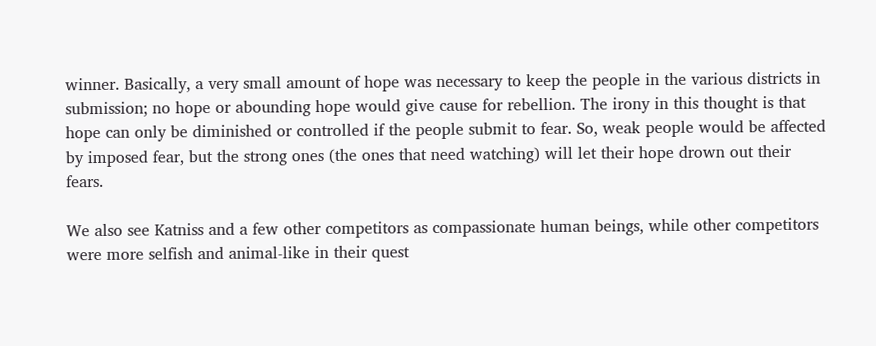winner. Basically, a very small amount of hope was necessary to keep the people in the various districts in submission; no hope or abounding hope would give cause for rebellion. The irony in this thought is that hope can only be diminished or controlled if the people submit to fear. So, weak people would be affected by imposed fear, but the strong ones (the ones that need watching) will let their hope drown out their fears.

We also see Katniss and a few other competitors as compassionate human beings, while other competitors were more selfish and animal-like in their quest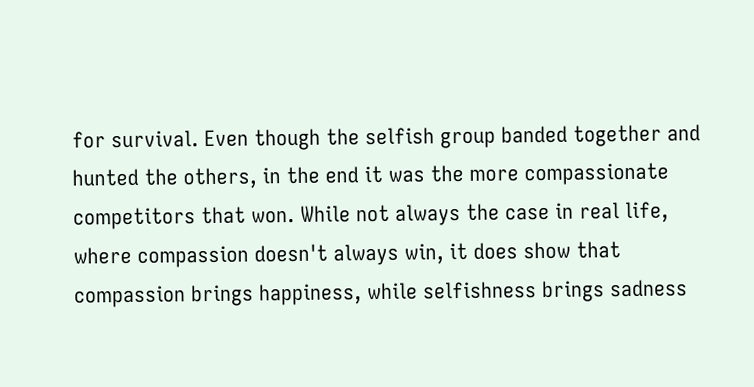for survival. Even though the selfish group banded together and hunted the others, in the end it was the more compassionate competitors that won. While not always the case in real life, where compassion doesn't always win, it does show that compassion brings happiness, while selfishness brings sadness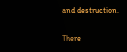and destruction.

There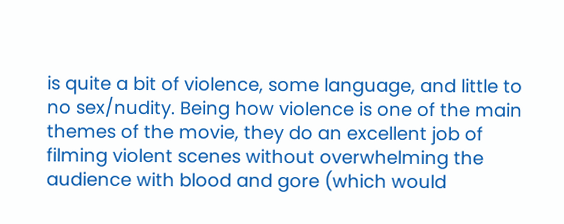is quite a bit of violence, some language, and little to no sex/nudity. Being how violence is one of the main themes of the movie, they do an excellent job of filming violent scenes without overwhelming the audience with blood and gore (which would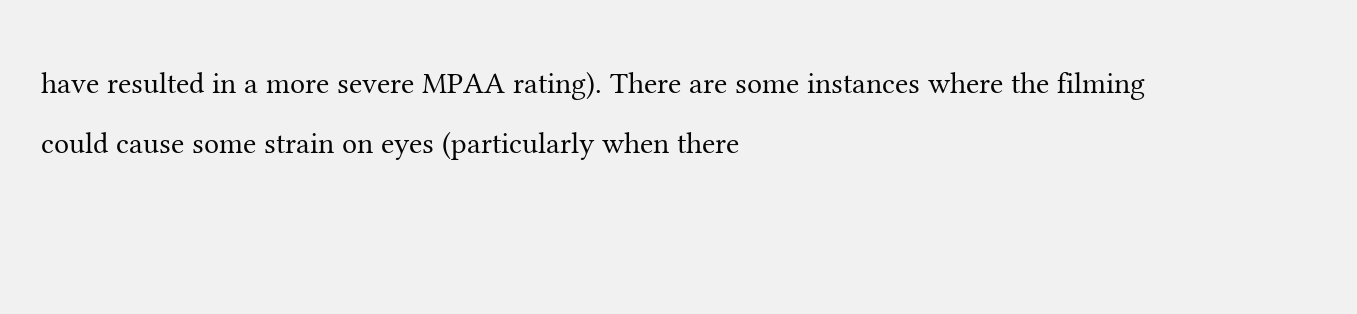have resulted in a more severe MPAA rating). There are some instances where the filming could cause some strain on eyes (particularly when there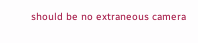should be no extraneous camera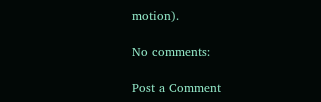motion).

No comments:

Post a Comment